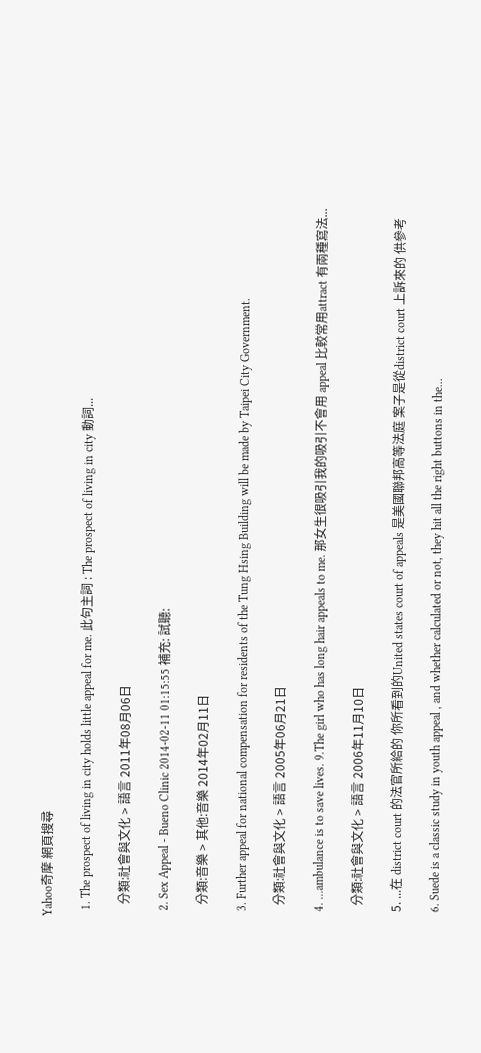Yahoo奇摩 網頁搜尋

  1. The prospect of living in city holds little appeal for me. 此句主詞 : The prospect of living in city 動詞...

    分類:社會與文化 > 語言 2011年08月06日

  2. Sex Appeal - Bueno Clinic 2014-02-11 01:15:55 補充: 試聽:

    分類:音樂 > 其他:音樂 2014年02月11日

  3. Further appeal for national compensation for residents of the Tung Hsing Building will be made by Taipei City Government.

    分類:社會與文化 > 語言 2005年06月21日

  4. ...ambulance is to save lives. 9.The girl who has long hair appeals to me. 那女生很吸引我的吸引不會用 appeal 比較常用attract 有兩種寫法...

    分類:社會與文化 > 語言 2006年11月10日

  5. ...在 district court 的法官所給的 你所看到的United states court of appeals 是美國聯邦高等法庭 案子是從district court 上訴來的 供參考

  6. Suede is a classic study in youth appeal , and whether calculated or not, they hit all the right buttons in the...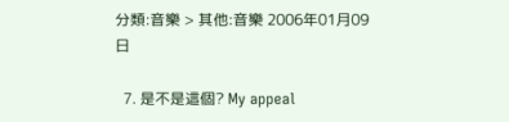分類:音樂 > 其他:音樂 2006年01月09日

  7. 是不是這個? My appeal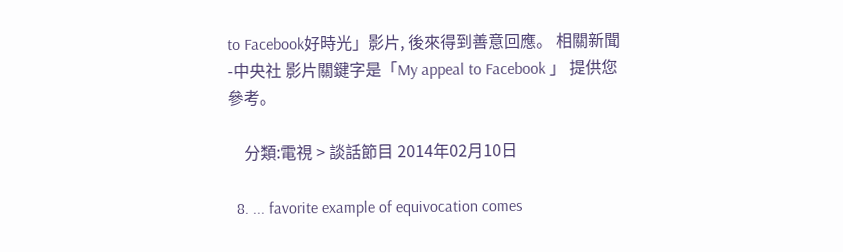to Facebook好時光」影片, 後來得到善意回應。 相關新聞-中央社 影片關鍵字是「My appeal to Facebook 」 提供您參考。

    分類:電視 > 談話節目 2014年02月10日

  8. ... favorite example of equivocation comes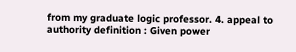from my graduate logic professor. 4. appeal to authority definition : Given power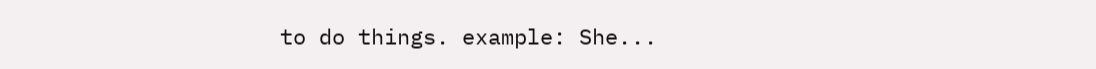to do things. example: She...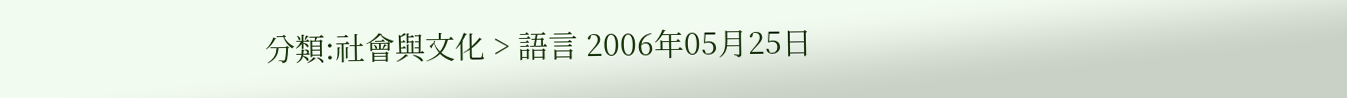分類:社會與文化 > 語言 2006年05月25日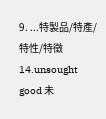9. ...特製品/特產/特性/特徵 14.unsought good 未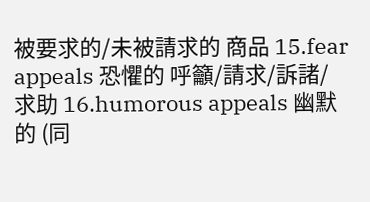被要求的/未被請求的 商品 15.fear appeals 恐懼的 呼籲/請求/訴諸/求助 16.humorous appeals 幽默的 (同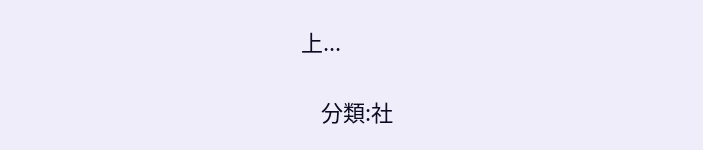上...

    分類:社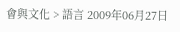會與文化 > 語言 2009年06月27日